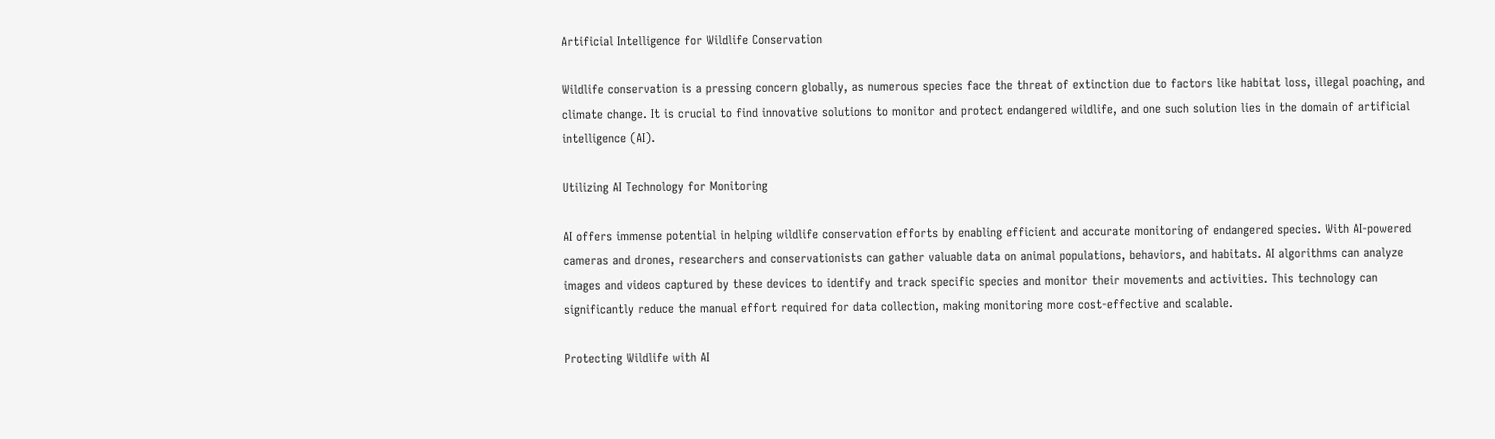Artificial Intelligence for Wildlife Conservation

Wildlife conservation is a pressing concern globally, as numerous species face the threat of extinction due to factors like habitat loss, illegal poaching, and climate change. It is crucial to find innovative solutions to monitor and protect endangered wildlife, and one such solution lies in the domain of artificial intelligence (AI).

Utilizing AI Technology for Monitoring

AI offers immense potential in helping wildlife conservation efforts by enabling efficient and accurate monitoring of endangered species. With AI-powered cameras and drones, researchers and conservationists can gather valuable data on animal populations, behaviors, and habitats. AI algorithms can analyze images and videos captured by these devices to identify and track specific species and monitor their movements and activities. This technology can significantly reduce the manual effort required for data collection, making monitoring more cost-effective and scalable.

Protecting Wildlife with AI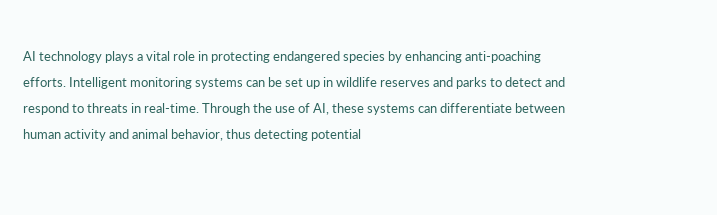AI technology plays a vital role in protecting endangered species by enhancing anti-poaching efforts. Intelligent monitoring systems can be set up in wildlife reserves and parks to detect and respond to threats in real-time. Through the use of AI, these systems can differentiate between human activity and animal behavior, thus detecting potential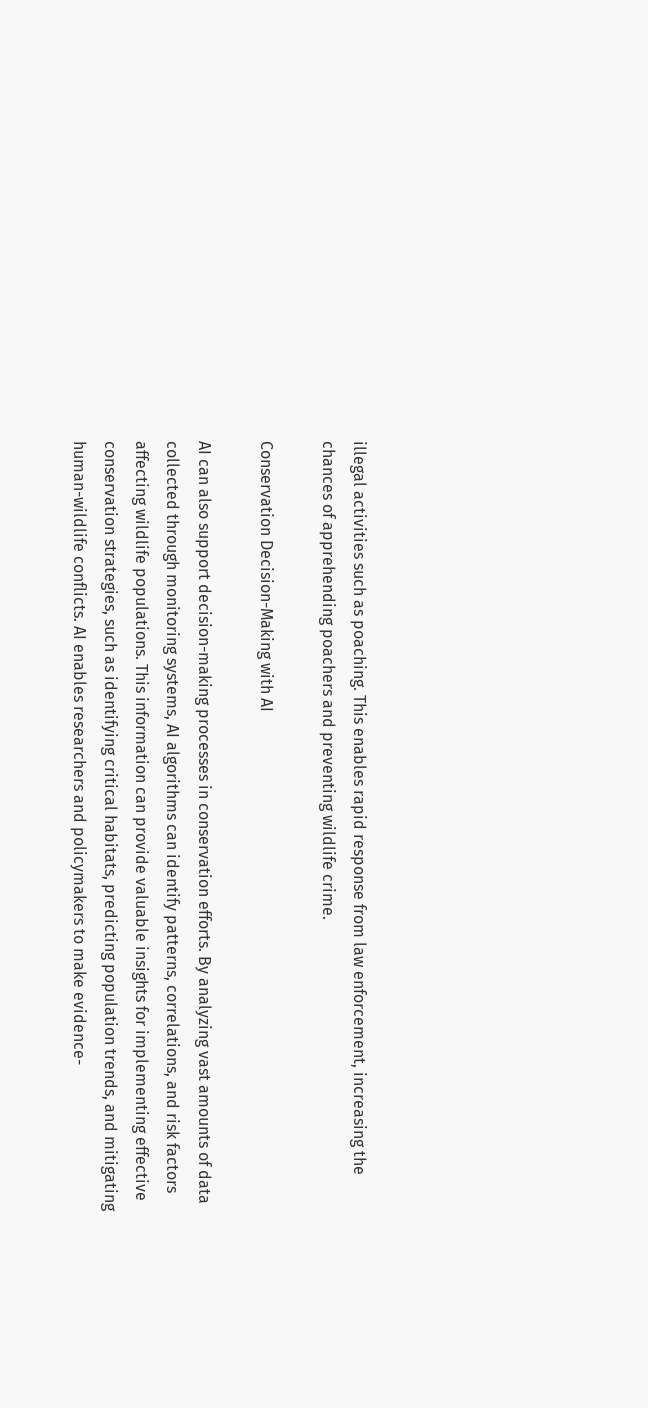illegal activities such as poaching. This enables rapid response from law enforcement, increasing the chances of apprehending poachers and preventing wildlife crime.

Conservation Decision-Making with AI

AI can also support decision-making processes in conservation efforts. By analyzing vast amounts of data collected through monitoring systems, AI algorithms can identify patterns, correlations, and risk factors affecting wildlife populations. This information can provide valuable insights for implementing effective conservation strategies, such as identifying critical habitats, predicting population trends, and mitigating human-wildlife conflicts. AI enables researchers and policymakers to make evidence-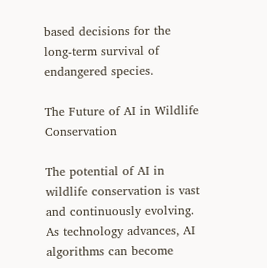based decisions for the long-term survival of endangered species.

The Future of AI in Wildlife Conservation

The potential of AI in wildlife conservation is vast and continuously evolving. As technology advances, AI algorithms can become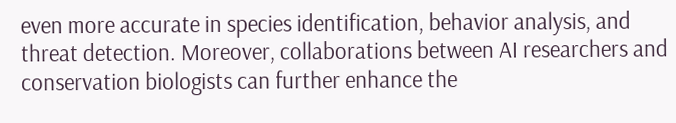even more accurate in species identification, behavior analysis, and threat detection. Moreover, collaborations between AI researchers and conservation biologists can further enhance the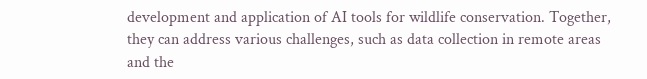development and application of AI tools for wildlife conservation. Together, they can address various challenges, such as data collection in remote areas and the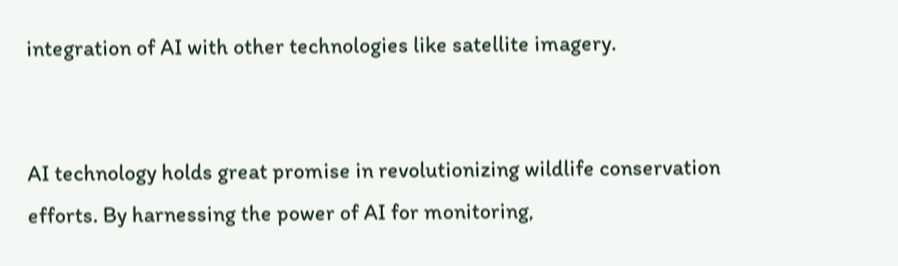integration of AI with other technologies like satellite imagery.


AI technology holds great promise in revolutionizing wildlife conservation efforts. By harnessing the power of AI for monitoring,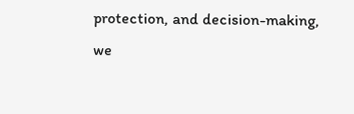protection, and decision-making, we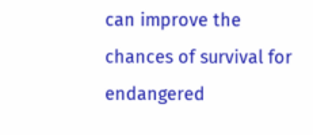can improve the chances of survival for endangered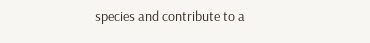species and contribute to a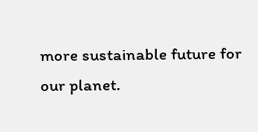more sustainable future for our planet.